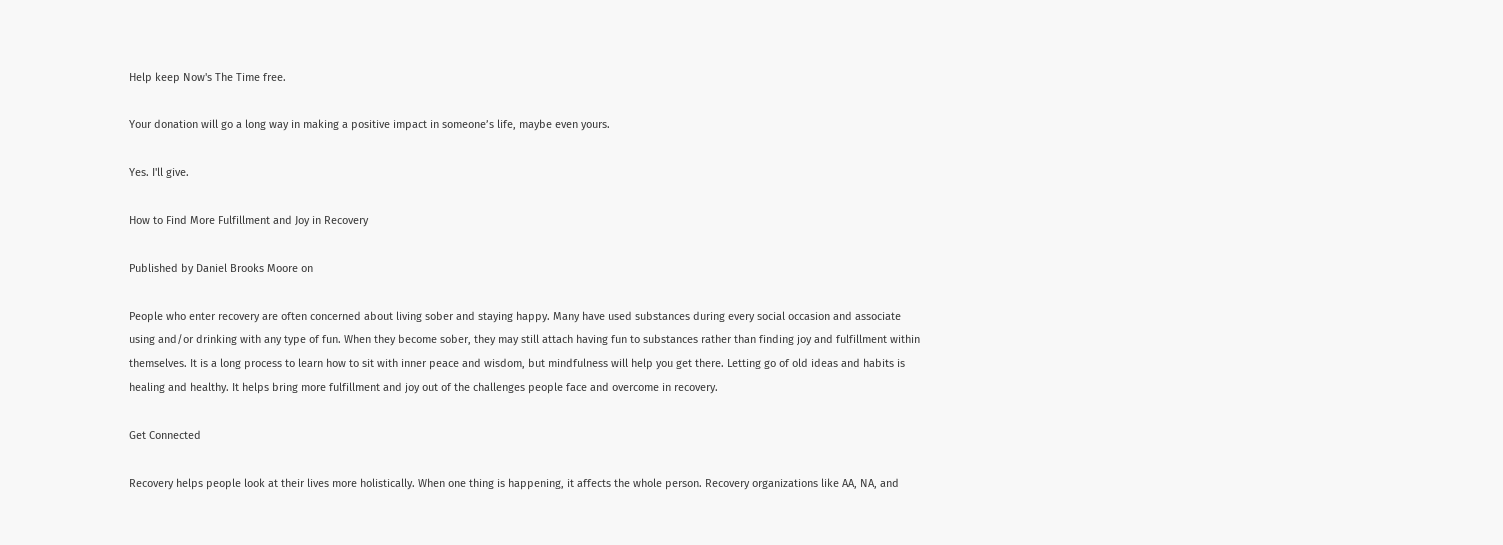Help keep Now's The Time free.

Your donation will go a long way in making a positive impact in someone’s life, maybe even yours.

Yes. I'll give.

How to Find More Fulfillment and Joy in Recovery

Published by Daniel Brooks Moore on

People who enter recovery are often concerned about living sober and staying happy. Many have used substances during every social occasion and associate using and/or drinking with any type of fun. When they become sober, they may still attach having fun to substances rather than finding joy and fulfillment within themselves. It is a long process to learn how to sit with inner peace and wisdom, but mindfulness will help you get there. Letting go of old ideas and habits is healing and healthy. It helps bring more fulfillment and joy out of the challenges people face and overcome in recovery.

Get Connected

Recovery helps people look at their lives more holistically. When one thing is happening, it affects the whole person. Recovery organizations like AA, NA, and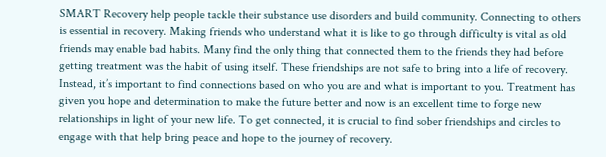SMART Recovery help people tackle their substance use disorders and build community. Connecting to others is essential in recovery. Making friends who understand what it is like to go through difficulty is vital as old friends may enable bad habits. Many find the only thing that connected them to the friends they had before getting treatment was the habit of using itself. These friendships are not safe to bring into a life of recovery. Instead, it’s important to find connections based on who you are and what is important to you. Treatment has given you hope and determination to make the future better and now is an excellent time to forge new relationships in light of your new life. To get connected, it is crucial to find sober friendships and circles to engage with that help bring peace and hope to the journey of recovery.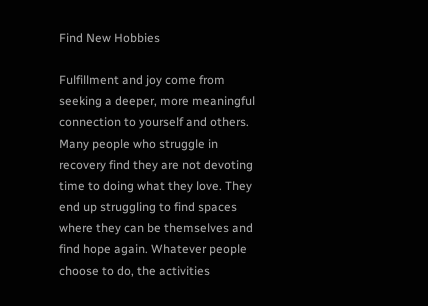Find New Hobbies

Fulfillment and joy come from seeking a deeper, more meaningful connection to yourself and others. Many people who struggle in recovery find they are not devoting time to doing what they love. They end up struggling to find spaces where they can be themselves and find hope again. Whatever people choose to do, the activities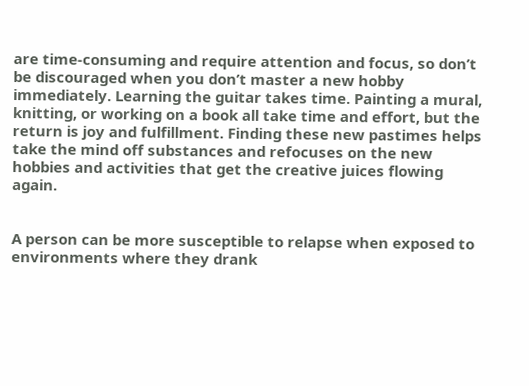are time-consuming and require attention and focus, so don’t be discouraged when you don’t master a new hobby immediately. Learning the guitar takes time. Painting a mural, knitting, or working on a book all take time and effort, but the return is joy and fulfillment. Finding these new pastimes helps take the mind off substances and refocuses on the new hobbies and activities that get the creative juices flowing again.


A person can be more susceptible to relapse when exposed to environments where they drank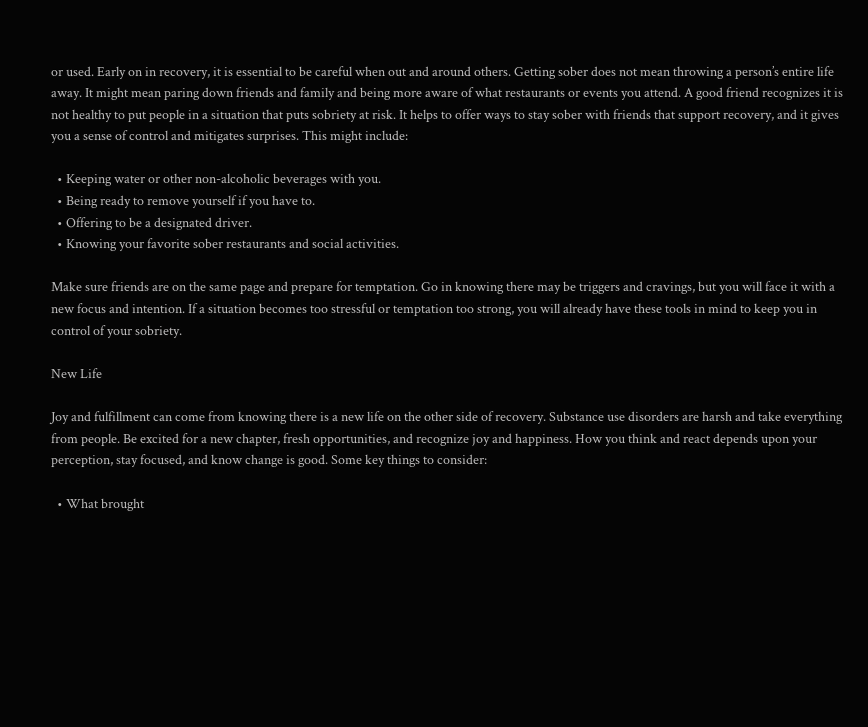or used. Early on in recovery, it is essential to be careful when out and around others. Getting sober does not mean throwing a person’s entire life away. It might mean paring down friends and family and being more aware of what restaurants or events you attend. A good friend recognizes it is not healthy to put people in a situation that puts sobriety at risk. It helps to offer ways to stay sober with friends that support recovery, and it gives you a sense of control and mitigates surprises. This might include:

  • Keeping water or other non-alcoholic beverages with you.
  • Being ready to remove yourself if you have to.
  • Offering to be a designated driver.
  • Knowing your favorite sober restaurants and social activities.

Make sure friends are on the same page and prepare for temptation. Go in knowing there may be triggers and cravings, but you will face it with a new focus and intention. If a situation becomes too stressful or temptation too strong, you will already have these tools in mind to keep you in control of your sobriety.

New Life

Joy and fulfillment can come from knowing there is a new life on the other side of recovery. Substance use disorders are harsh and take everything from people. Be excited for a new chapter, fresh opportunities, and recognize joy and happiness. How you think and react depends upon your perception, stay focused, and know change is good. Some key things to consider:

  • What brought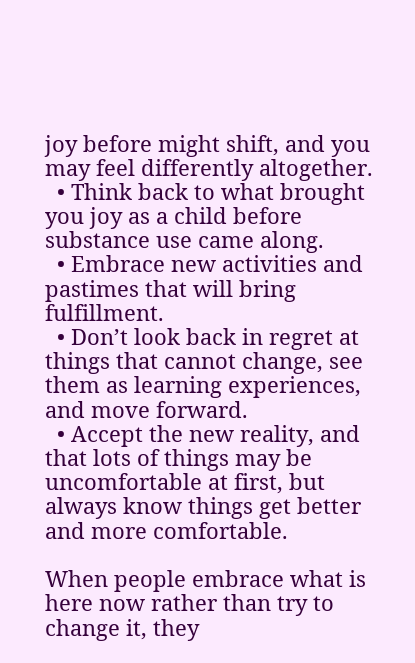joy before might shift, and you may feel differently altogether.
  • Think back to what brought you joy as a child before substance use came along.
  • Embrace new activities and pastimes that will bring fulfillment.
  • Don’t look back in regret at things that cannot change, see them as learning experiences, and move forward.
  • Accept the new reality, and that lots of things may be uncomfortable at first, but always know things get better and more comfortable.

When people embrace what is here now rather than try to change it, they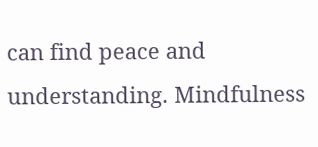can find peace and understanding. Mindfulness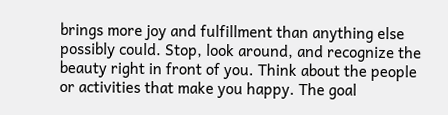brings more joy and fulfillment than anything else possibly could. Stop, look around, and recognize the beauty right in front of you. Think about the people or activities that make you happy. The goal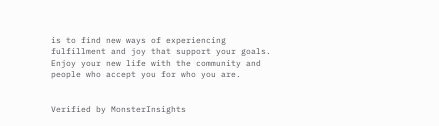is to find new ways of experiencing fulfillment and joy that support your goals. Enjoy your new life with the community and people who accept you for who you are.


Verified by MonsterInsights